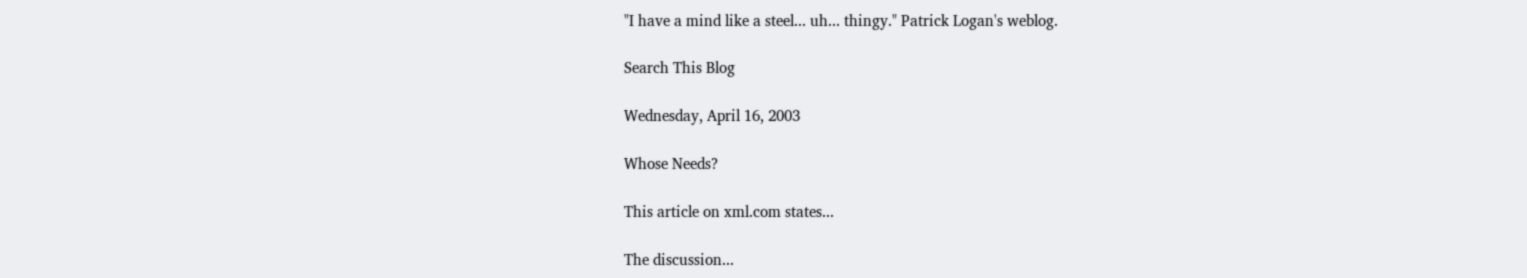"I have a mind like a steel... uh... thingy." Patrick Logan's weblog.

Search This Blog

Wednesday, April 16, 2003

Whose Needs?

This article on xml.com states...

The discussion...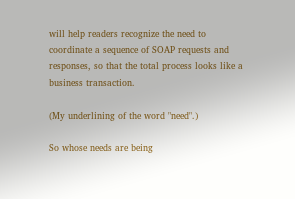will help readers recognize the need to coordinate a sequence of SOAP requests and responses, so that the total process looks like a business transaction.

(My underlining of the word "need".)

So whose needs are being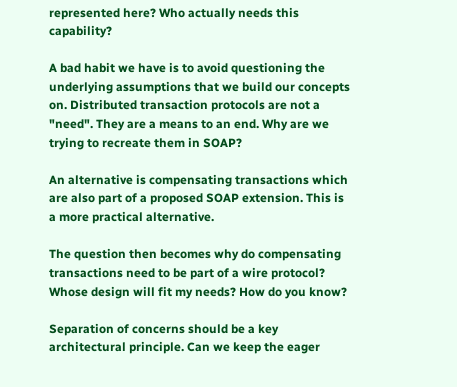represented here? Who actually needs this capability?

A bad habit we have is to avoid questioning the underlying assumptions that we build our concepts on. Distributed transaction protocols are not a "need". They are a means to an end. Why are we trying to recreate them in SOAP?

An alternative is compensating transactions which are also part of a proposed SOAP extension. This is a more practical alternative.

The question then becomes why do compensating transactions need to be part of a wire protocol? Whose design will fit my needs? How do you know?

Separation of concerns should be a key architectural principle. Can we keep the eager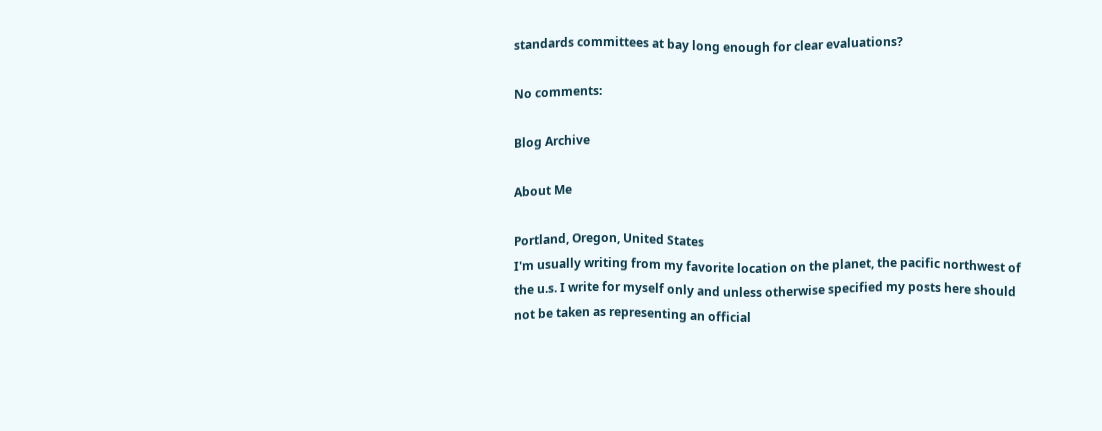standards committees at bay long enough for clear evaluations?

No comments:

Blog Archive

About Me

Portland, Oregon, United States
I'm usually writing from my favorite location on the planet, the pacific northwest of the u.s. I write for myself only and unless otherwise specified my posts here should not be taken as representing an official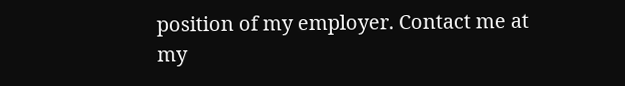position of my employer. Contact me at my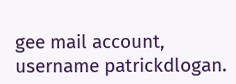gee mail account, username patrickdlogan.